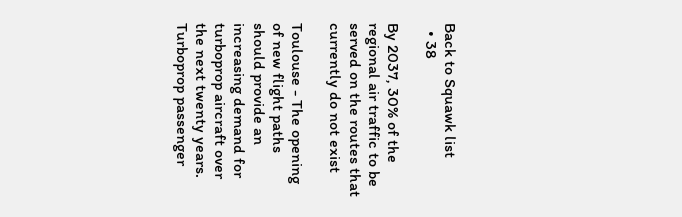Back to Squawk list
  • 38

By 2037, 30% of the regional air traffic to be served on the routes that currently do not exist

Toulouse - The opening of new flight paths should provide an increasing demand for turboprop aircraft over the next twenty years. Turboprop passenger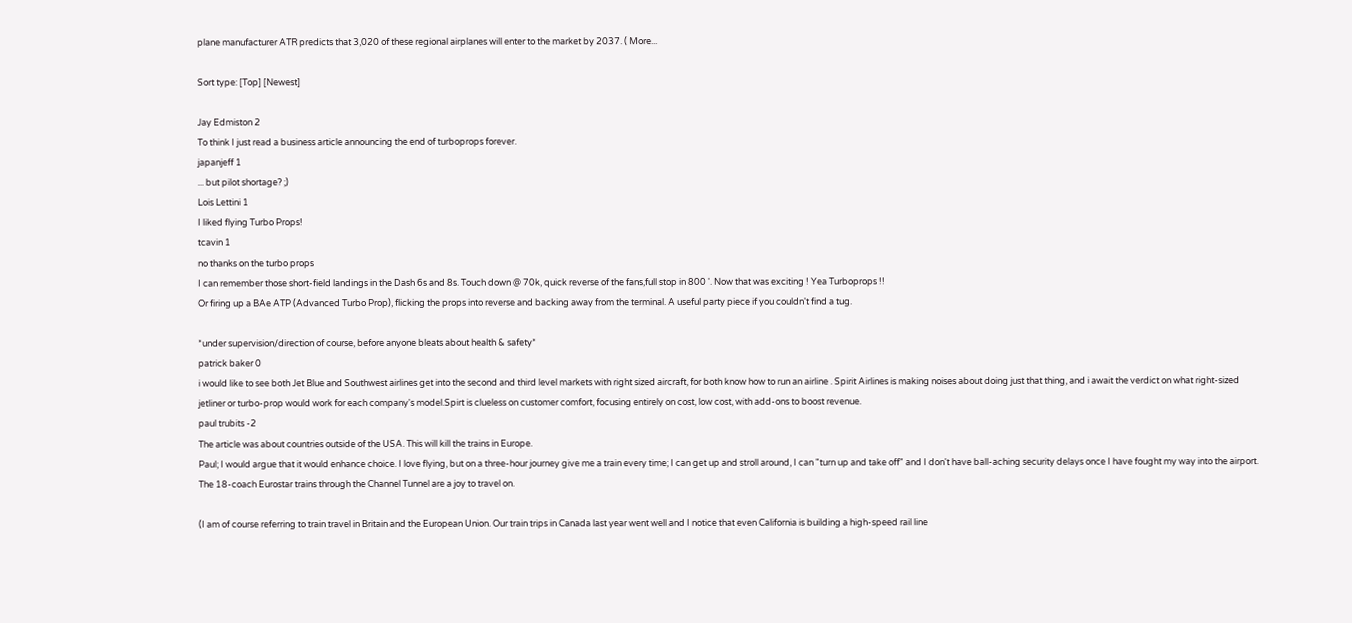plane manufacturer ATR predicts that 3,020 of these regional airplanes will enter to the market by 2037. ( More...

Sort type: [Top] [Newest]

Jay Edmiston 2
To think I just read a business article announcing the end of turboprops forever.
japanjeff 1
... but pilot shortage? ;)
Lois Lettini 1
I liked flying Turbo Props!
tcavin 1
no thanks on the turbo props
I can remember those short-field landings in the Dash 6s and 8s. Touch down @ 70k, quick reverse of the fans,full stop in 800 '. Now that was exciting ! Yea Turboprops !!
Or firing up a BAe ATP (Advanced Turbo Prop), flicking the props into reverse and backing away from the terminal. A useful party piece if you couldn't find a tug.

*under supervision/direction of course, before anyone bleats about health & safety*
patrick baker 0
i would like to see both Jet Blue and Southwest airlines get into the second and third level markets with right sized aircraft, for both know how to run an airline . Spirit Airlines is making noises about doing just that thing, and i await the verdict on what right-sized jetliner or turbo-prop would work for each company's model.Spirt is clueless on customer comfort, focusing entirely on cost, low cost, with add-ons to boost revenue.
paul trubits -2
The article was about countries outside of the USA. This will kill the trains in Europe.
Paul; I would argue that it would enhance choice. I love flying, but on a three-hour journey give me a train every time; I can get up and stroll around, I can "turn up and take off" and I don't have ball-aching security delays once I have fought my way into the airport. The 18-coach Eurostar trains through the Channel Tunnel are a joy to travel on.

(I am of course referring to train travel in Britain and the European Union. Our train trips in Canada last year went well and I notice that even California is building a high-speed rail line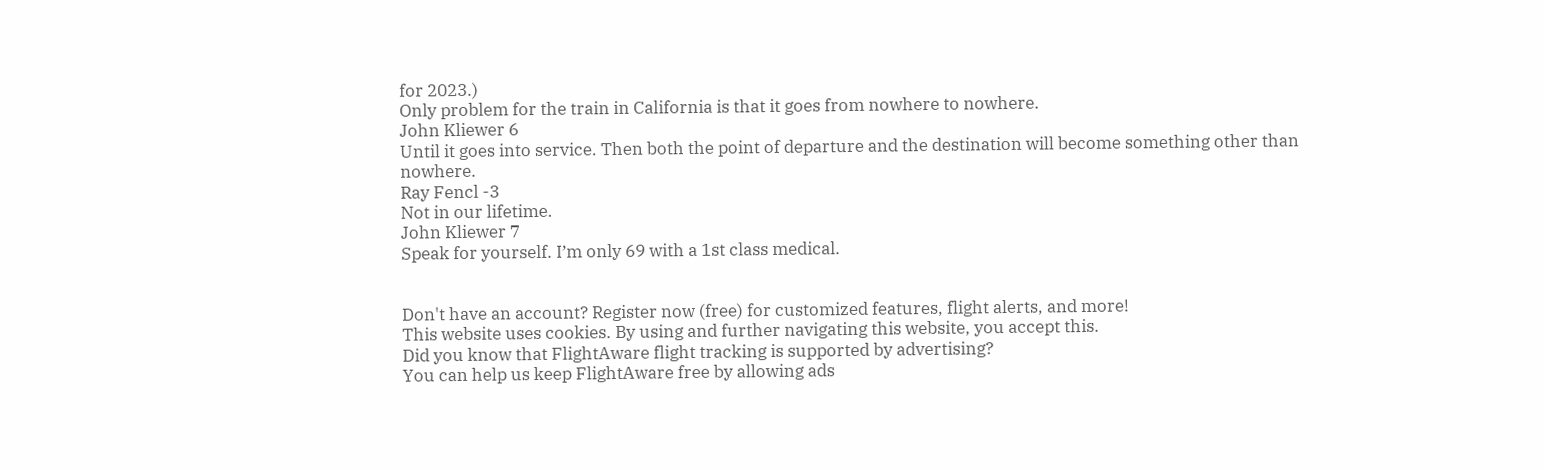for 2023.)
Only problem for the train in California is that it goes from nowhere to nowhere.
John Kliewer 6
Until it goes into service. Then both the point of departure and the destination will become something other than nowhere.
Ray Fencl -3
Not in our lifetime.
John Kliewer 7
Speak for yourself. I’m only 69 with a 1st class medical.


Don't have an account? Register now (free) for customized features, flight alerts, and more!
This website uses cookies. By using and further navigating this website, you accept this.
Did you know that FlightAware flight tracking is supported by advertising?
You can help us keep FlightAware free by allowing ads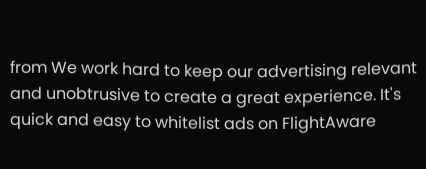from We work hard to keep our advertising relevant and unobtrusive to create a great experience. It's quick and easy to whitelist ads on FlightAware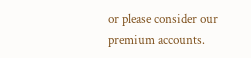or please consider our premium accounts.